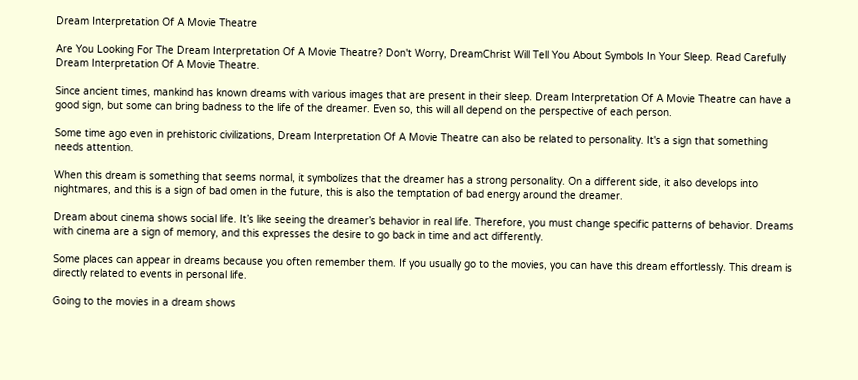Dream Interpretation Of A Movie Theatre

Are You Looking For The Dream Interpretation Of A Movie Theatre? Don't Worry, DreamChrist Will Tell You About Symbols In Your Sleep. Read Carefully Dream Interpretation Of A Movie Theatre.

Since ancient times, mankind has known dreams with various images that are present in their sleep. Dream Interpretation Of A Movie Theatre can have a good sign, but some can bring badness to the life of the dreamer. Even so, this will all depend on the perspective of each person.

Some time ago even in prehistoric civilizations, Dream Interpretation Of A Movie Theatre can also be related to personality. It's a sign that something needs attention.

When this dream is something that seems normal, it symbolizes that the dreamer has a strong personality. On a different side, it also develops into nightmares, and this is a sign of bad omen in the future, this is also the temptation of bad energy around the dreamer.

Dream about cinema shows social life. It’s like seeing the dreamer’s behavior in real life. Therefore, you must change specific patterns of behavior. Dreams with cinema are a sign of memory, and this expresses the desire to go back in time and act differently.

Some places can appear in dreams because you often remember them. If you usually go to the movies, you can have this dream effortlessly. This dream is directly related to events in personal life.

Going to the movies in a dream shows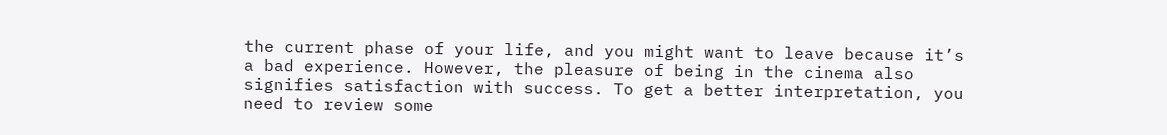the current phase of your life, and you might want to leave because it’s a bad experience. However, the pleasure of being in the cinema also signifies satisfaction with success. To get a better interpretation, you need to review some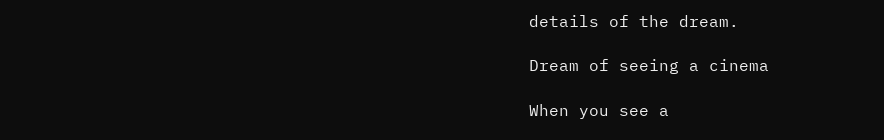details of the dream.

Dream of seeing a cinema

When you see a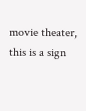movie theater, this is a sign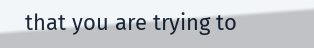that you are trying to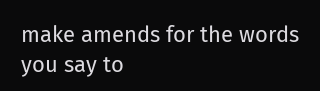make amends for the words you say to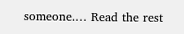someone.… Read the rest